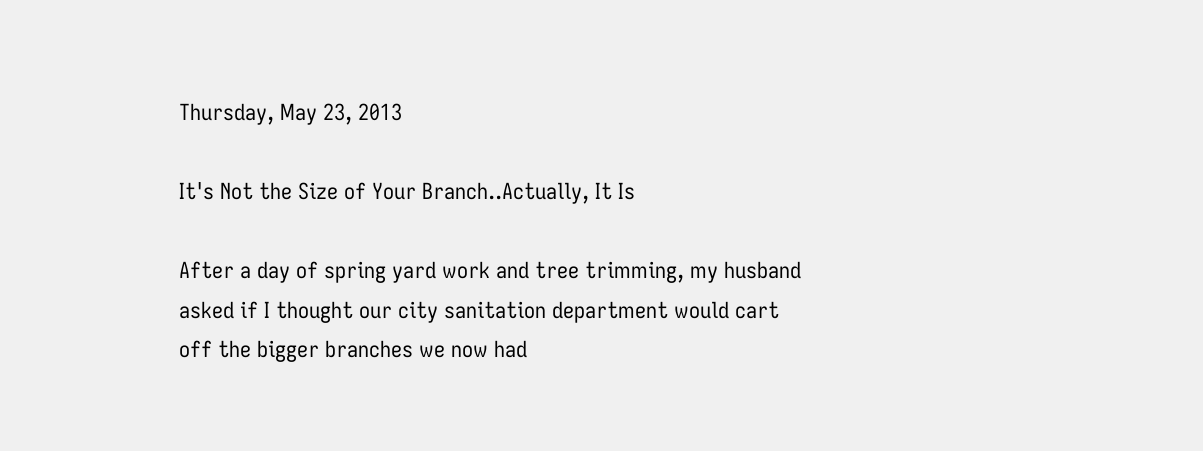Thursday, May 23, 2013

It's Not the Size of Your Branch..Actually, It Is

After a day of spring yard work and tree trimming, my husband asked if I thought our city sanitation department would cart off the bigger branches we now had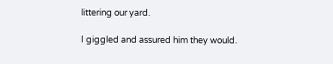littering our yard.

I giggled and assured him they would.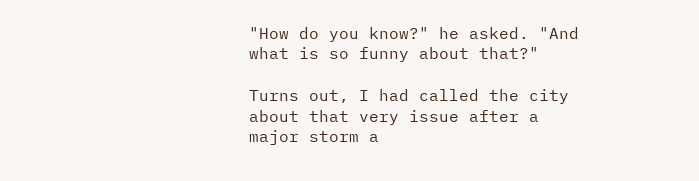"How do you know?" he asked. "And what is so funny about that?"

Turns out, I had called the city about that very issue after a major storm a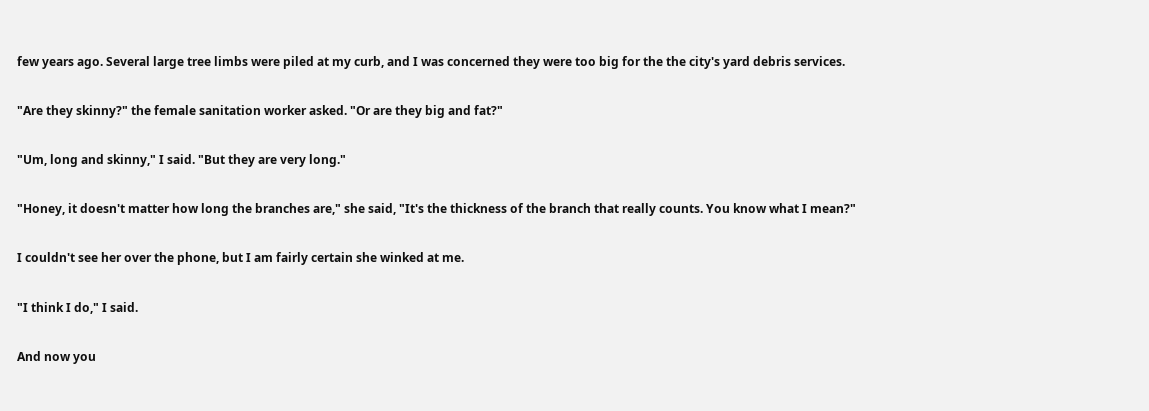few years ago. Several large tree limbs were piled at my curb, and I was concerned they were too big for the the city's yard debris services.

"Are they skinny?" the female sanitation worker asked. "Or are they big and fat?"

"Um, long and skinny," I said. "But they are very long."

"Honey, it doesn't matter how long the branches are," she said, "It's the thickness of the branch that really counts. You know what I mean?"

I couldn't see her over the phone, but I am fairly certain she winked at me.

"I think I do," I said.

And now you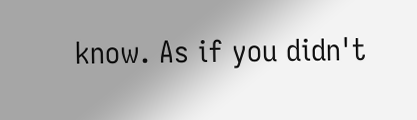know. As if you didn't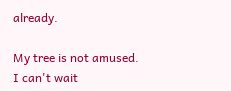already.

My tree is not amused. I can't wait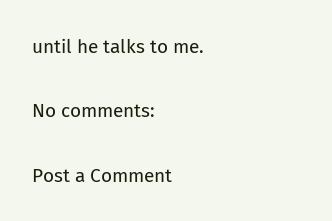until he talks to me.

No comments:

Post a Comment